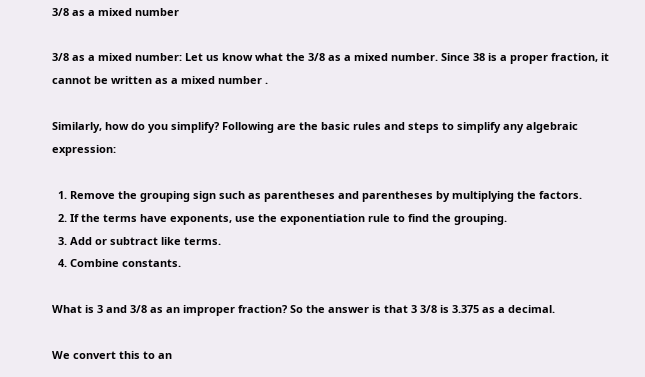3/8 as a mixed number

3/8 as a mixed number: Let us know what the 3/8 as a mixed number. Since 38 is a proper fraction, it cannot be written as a mixed number .

Similarly, how do you simplify? Following are the basic rules and steps to simplify any algebraic expression:

  1. Remove the grouping sign such as parentheses and parentheses by multiplying the factors.
  2. If the terms have exponents, use the exponentiation rule to find the grouping.
  3. Add or subtract like terms.
  4. Combine constants.

What is 3 and 3/8 as an improper fraction? So the answer is that 3 3/8 is 3.375 as a decimal.

We convert this to an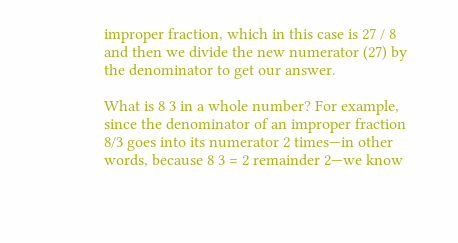improper fraction, which in this case is 27 / 8 and then we divide the new numerator (27) by the denominator to get our answer.

What is 8 3 in a whole number? For example, since the denominator of an improper fraction 8/3 goes into its numerator 2 times—in other words, because 8 3 = 2 remainder 2—we know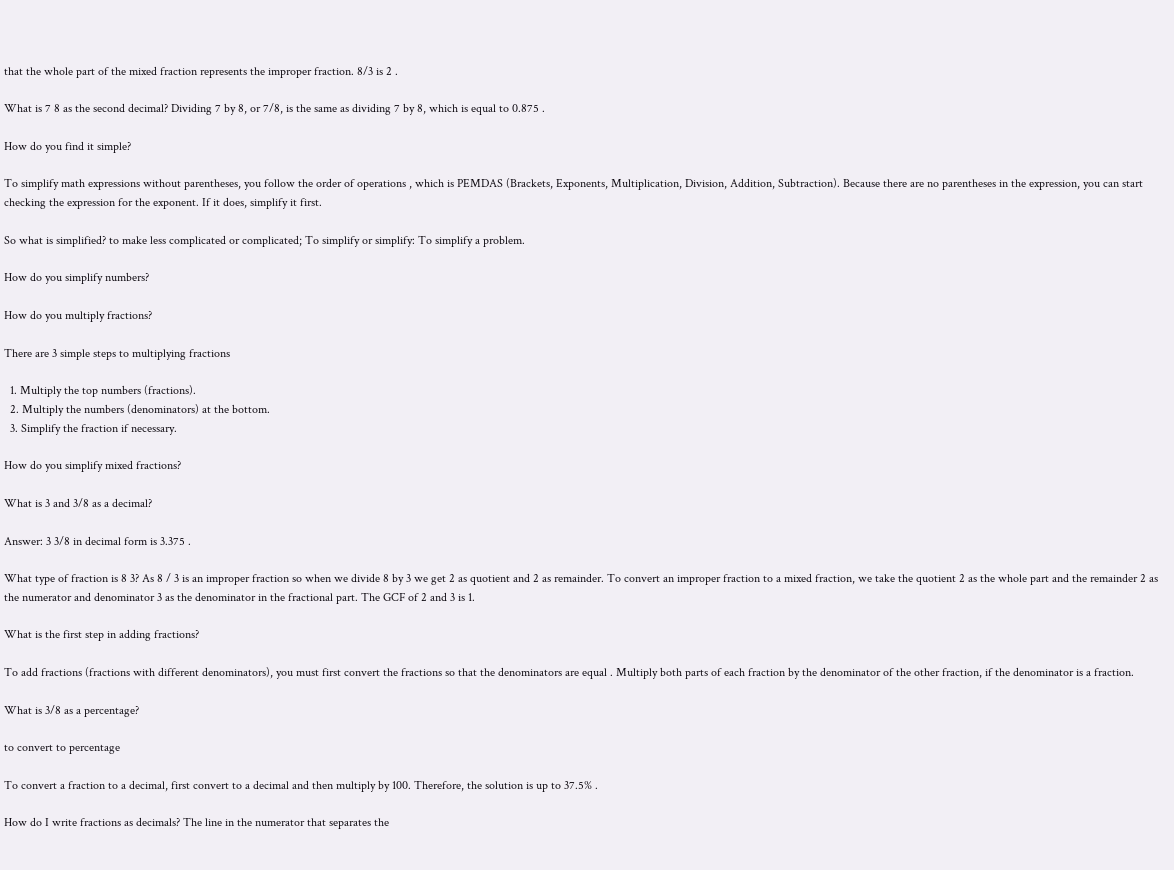that the whole part of the mixed fraction represents the improper fraction. 8/3 is 2 .

What is 7 8 as the second decimal? Dividing 7 by 8, or 7/8, is the same as dividing 7 by 8, which is equal to 0.875 .

How do you find it simple?

To simplify math expressions without parentheses, you follow the order of operations , which is PEMDAS (Brackets, Exponents, Multiplication, Division, Addition, Subtraction). Because there are no parentheses in the expression, you can start checking the expression for the exponent. If it does, simplify it first.

So what is simplified? to make less complicated or complicated; To simplify or simplify: To simplify a problem.

How do you simplify numbers?

How do you multiply fractions?

There are 3 simple steps to multiplying fractions

  1. Multiply the top numbers (fractions).
  2. Multiply the numbers (denominators) at the bottom.
  3. Simplify the fraction if necessary.

How do you simplify mixed fractions?

What is 3 and 3/8 as a decimal?

Answer: 3 3/8 in decimal form is 3.375 .

What type of fraction is 8 3? As 8 / 3 is an improper fraction so when we divide 8 by 3 we get 2 as quotient and 2 as remainder. To convert an improper fraction to a mixed fraction, we take the quotient 2 as the whole part and the remainder 2 as the numerator and denominator 3 as the denominator in the fractional part. The GCF of 2 and 3 is 1.

What is the first step in adding fractions?

To add fractions (fractions with different denominators), you must first convert the fractions so that the denominators are equal . Multiply both parts of each fraction by the denominator of the other fraction, if the denominator is a fraction.

What is 3/8 as a percentage?

to convert to percentage

To convert a fraction to a decimal, first convert to a decimal and then multiply by 100. Therefore, the solution is up to 37.5% .

How do I write fractions as decimals? The line in the numerator that separates the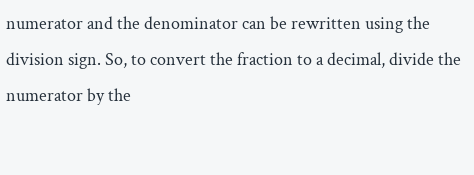numerator and the denominator can be rewritten using the division sign. So, to convert the fraction to a decimal, divide the numerator by the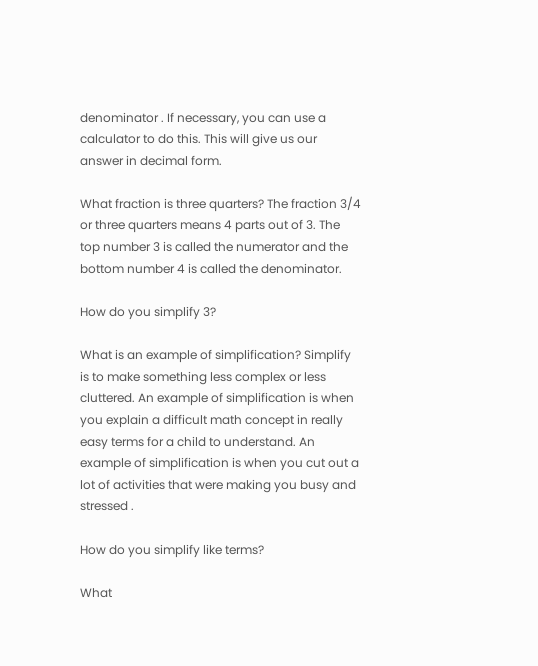denominator . If necessary, you can use a calculator to do this. This will give us our answer in decimal form.

What fraction is three quarters? The fraction 3/4 or three quarters means 4 parts out of 3. The top number 3 is called the numerator and the bottom number 4 is called the denominator.

How do you simplify 3?

What is an example of simplification? Simplify is to make something less complex or less cluttered. An example of simplification is when you explain a difficult math concept in really easy terms for a child to understand. An example of simplification is when you cut out a lot of activities that were making you busy and stressed .

How do you simplify like terms?

What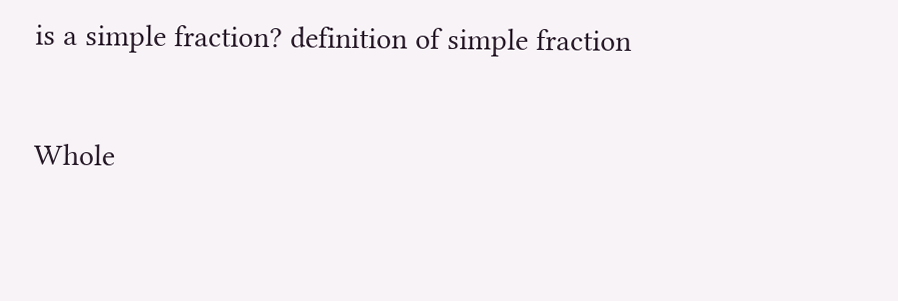is a simple fraction? definition of simple fraction

Whole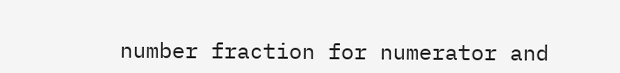number fraction for numerator and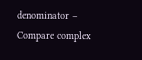denominator – Compare complex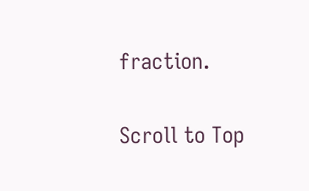fraction.

Scroll to Top